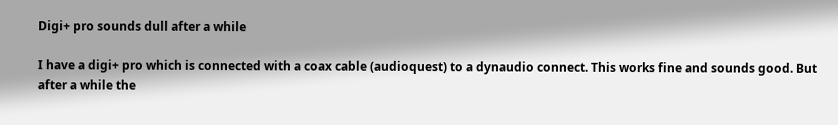Digi+ pro sounds dull after a while

I have a digi+ pro which is connected with a coax cable (audioquest) to a dynaudio connect. This works fine and sounds good. But after a while the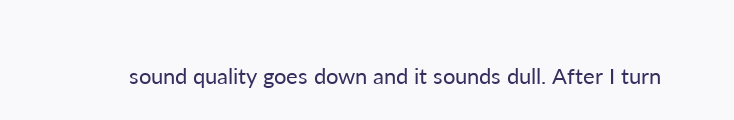sound quality goes down and it sounds dull. After I turn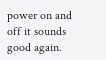power on and off it sounds good again.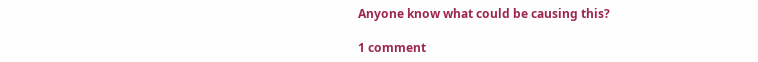Anyone know what could be causing this?

1 comment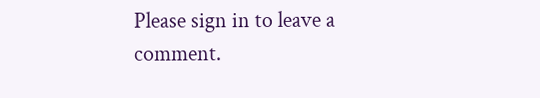Please sign in to leave a comment.